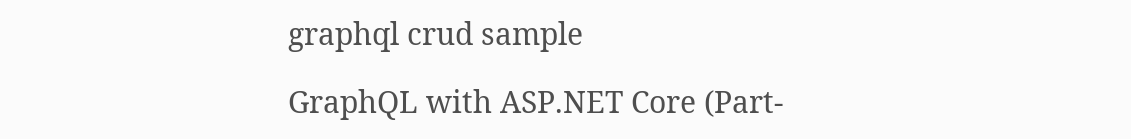graphql crud sample

GraphQL with ASP.NET Core (Part-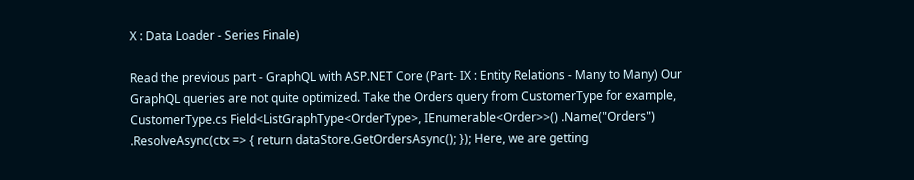X : Data Loader - Series Finale)

Read the previous part - GraphQL with ASP.NET Core (Part- IX : Entity Relations - Many to Many) Our GraphQL queries are not quite optimized. Take the Orders query from CustomerType for example, CustomerType.cs Field<ListGraphType<OrderType>, IEnumerable<Order>>() .Name("Orders") .ResolveAsync(ctx => { return dataStore.GetOrdersAsync(); }); Here, we are getting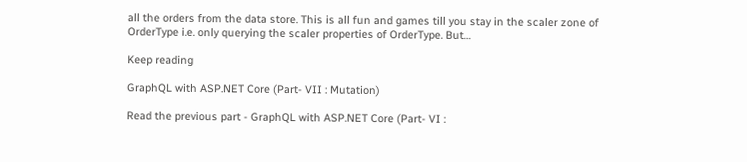all the orders from the data store. This is all fun and games till you stay in the scaler zone of OrderType i.e. only querying the scaler properties of OrderType. But…

Keep reading

GraphQL with ASP.NET Core (Part- VII : Mutation)

Read the previous part - GraphQL with ASP.NET Core (Part- VI :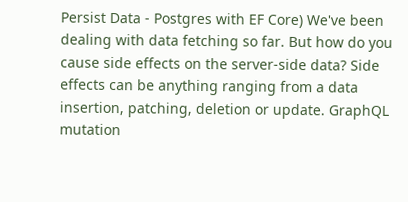Persist Data - Postgres with EF Core) We've been dealing with data fetching so far. But how do you cause side effects on the server-side data? Side effects can be anything ranging from a data insertion, patching, deletion or update. GraphQL mutation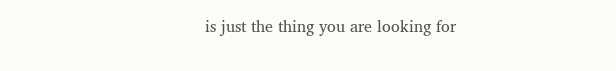is just the thing you are looking for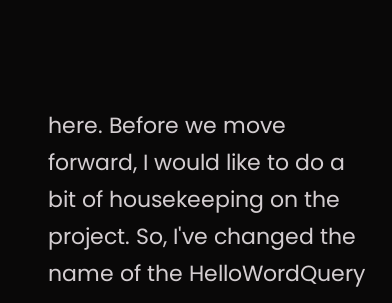here. Before we move forward, I would like to do a bit of housekeeping on the project. So, I've changed the name of the HelloWordQuery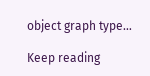object graph type…

Keep reading